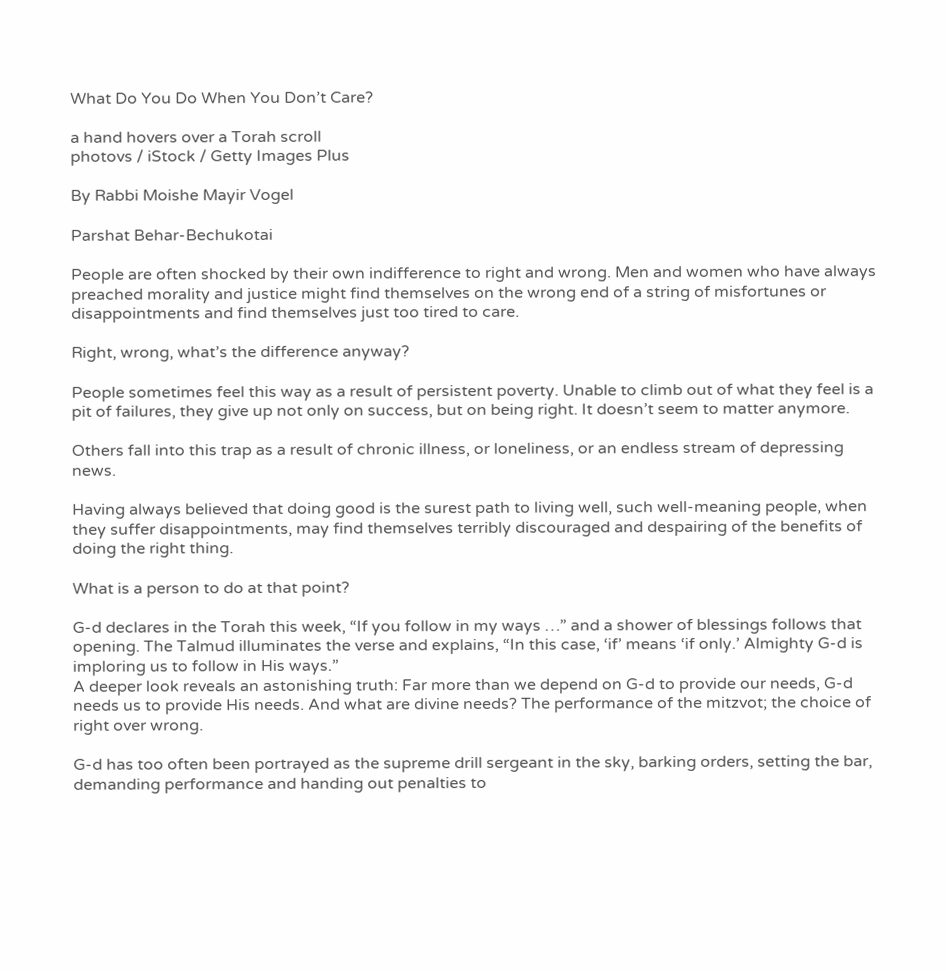What Do You Do When You Don’t Care?

a hand hovers over a Torah scroll
photovs / iStock / Getty Images Plus

By Rabbi Moishe Mayir Vogel

Parshat Behar-Bechukotai

People are often shocked by their own indifference to right and wrong. Men and women who have always preached morality and justice might find themselves on the wrong end of a string of misfortunes or disappointments and find themselves just too tired to care.

Right, wrong, what’s the difference anyway?

People sometimes feel this way as a result of persistent poverty. Unable to climb out of what they feel is a pit of failures, they give up not only on success, but on being right. It doesn’t seem to matter anymore.

Others fall into this trap as a result of chronic illness, or loneliness, or an endless stream of depressing news.

Having always believed that doing good is the surest path to living well, such well-meaning people, when they suffer disappointments, may find themselves terribly discouraged and despairing of the benefits of doing the right thing.

What is a person to do at that point?

G-d declares in the Torah this week, “If you follow in my ways …” and a shower of blessings follows that opening. The Talmud illuminates the verse and explains, “In this case, ‘if’ means ‘if only.’ Almighty G-d is imploring us to follow in His ways.”
A deeper look reveals an astonishing truth: Far more than we depend on G-d to provide our needs, G-d needs us to provide His needs. And what are divine needs? The performance of the mitzvot; the choice of right over wrong.

G-d has too often been portrayed as the supreme drill sergeant in the sky, barking orders, setting the bar, demanding performance and handing out penalties to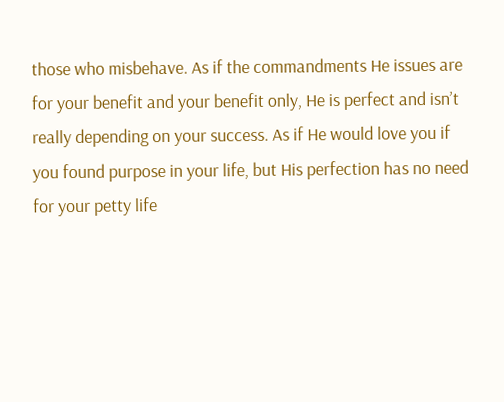those who misbehave. As if the commandments He issues are for your benefit and your benefit only, He is perfect and isn’t really depending on your success. As if He would love you if you found purpose in your life, but His perfection has no need for your petty life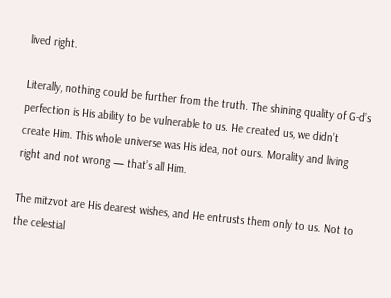lived right.

Literally, nothing could be further from the truth. The shining quality of G-d’s perfection is His ability to be vulnerable to us. He created us, we didn’t create Him. This whole universe was His idea, not ours. Morality and living right and not wrong — that’s all Him.

The mitzvot are His dearest wishes, and He entrusts them only to us. Not to the celestial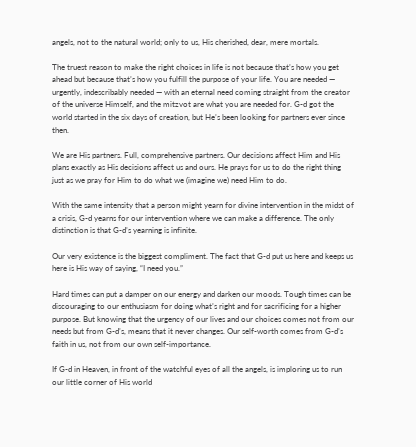angels, not to the natural world; only to us, His cherished, dear, mere mortals.

The truest reason to make the right choices in life is not because that’s how you get ahead but because that’s how you fulfill the purpose of your life. You are needed — urgently, indescribably needed — with an eternal need coming straight from the creator of the universe Himself, and the mitzvot are what you are needed for. G-d got the world started in the six days of creation, but He’s been looking for partners ever since then.

We are His partners. Full, comprehensive partners. Our decisions affect Him and His plans exactly as His decisions affect us and ours. He prays for us to do the right thing just as we pray for Him to do what we (imagine we) need Him to do.

With the same intensity that a person might yearn for divine intervention in the midst of a crisis, G-d yearns for our intervention where we can make a difference. The only distinction is that G-d’s yearning is infinite.

Our very existence is the biggest compliment. The fact that G-d put us here and keeps us here is His way of saying, “I need you.”

Hard times can put a damper on our energy and darken our moods. Tough times can be discouraging to our enthusiasm for doing what’s right and for sacrificing for a higher purpose. But knowing that the urgency of our lives and our choices comes not from our needs but from G-d’s, means that it never changes. Our self-worth comes from G-d’s faith in us, not from our own self-importance.

If G-d in Heaven, in front of the watchful eyes of all the angels, is imploring us to run our little corner of His world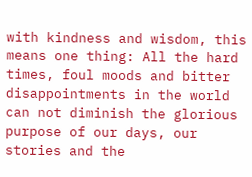with kindness and wisdom, this means one thing: All the hard times, foul moods and bitter disappointments in the world can not diminish the glorious purpose of our days, our stories and the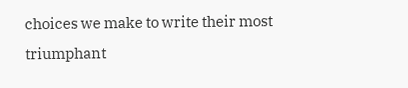choices we make to write their most triumphant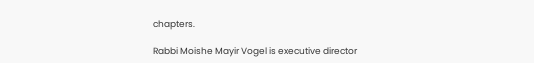chapters.

Rabbi Moishe Mayir Vogel is executive director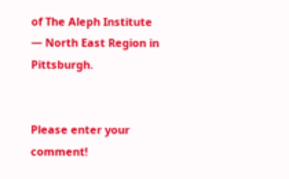of The Aleph Institute — North East Region in Pittsburgh.


Please enter your comment!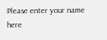Please enter your name here